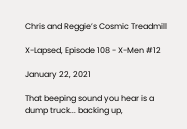Chris and Reggie’s Cosmic Treadmill

X-Lapsed, Episode 108 - X-Men #12

January 22, 2021

That beeping sound you hear is a dump truck... backing up,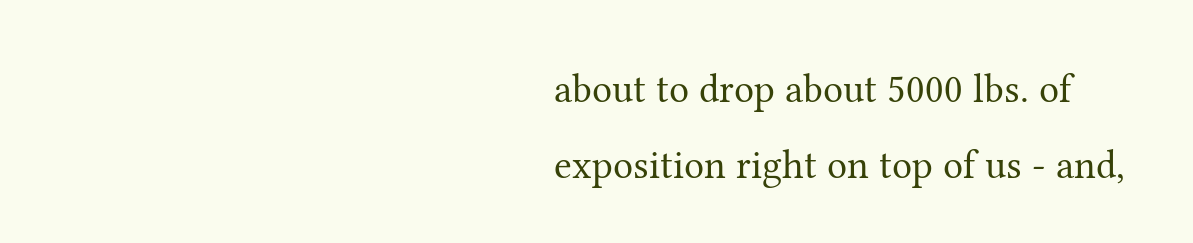about to drop about 5000 lbs. of exposition right on top of us - and,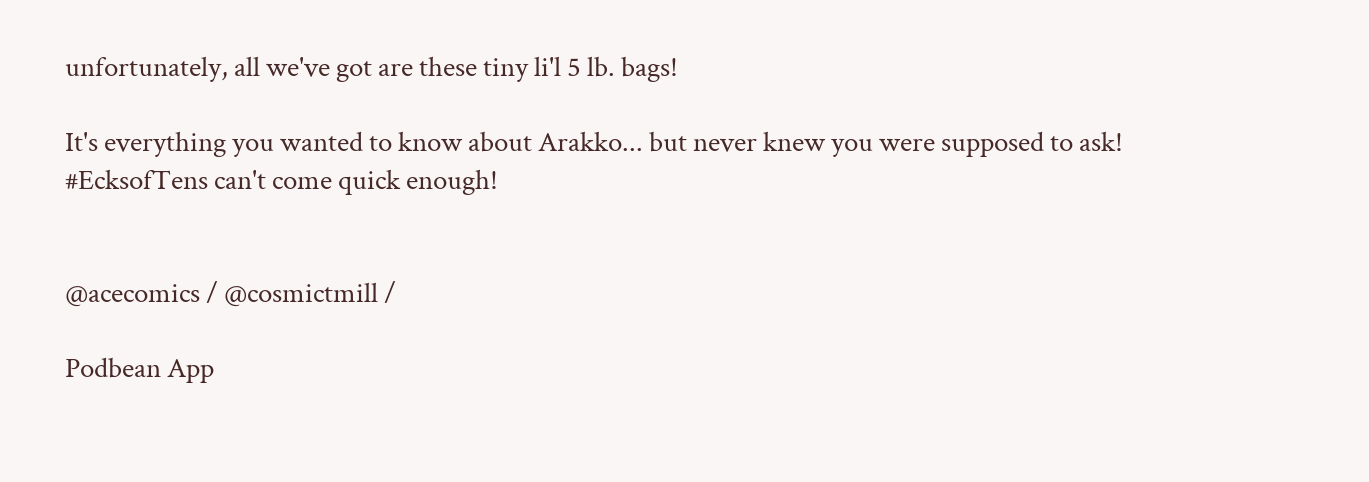unfortunately, all we've got are these tiny li'l 5 lb. bags!

It's everything you wanted to know about Arakko... but never knew you were supposed to ask!  #EcksofTens can't come quick enough!


@acecomics / @cosmictmill /

Podbean App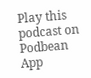Play this podcast on Podbean App